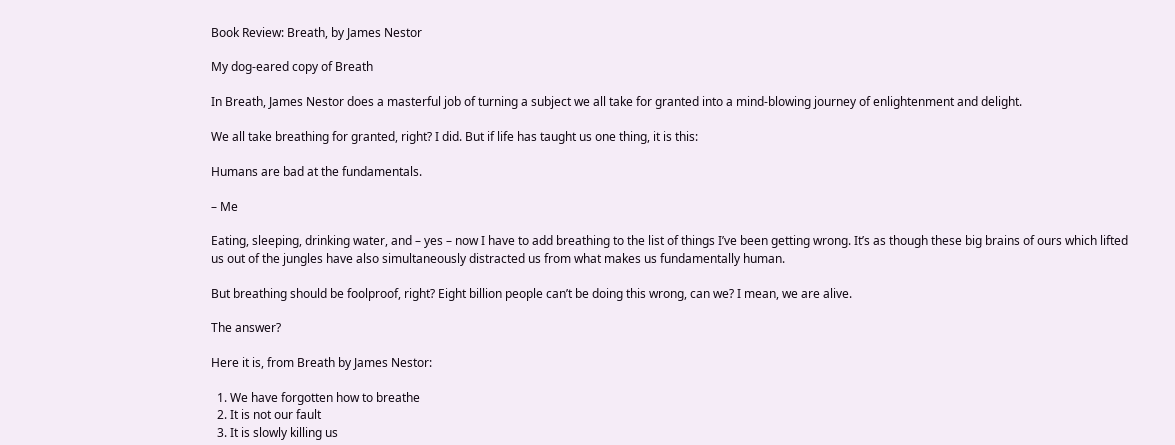Book Review: Breath, by James Nestor

My dog-eared copy of Breath

In Breath, James Nestor does a masterful job of turning a subject we all take for granted into a mind-blowing journey of enlightenment and delight.

We all take breathing for granted, right? I did. But if life has taught us one thing, it is this:

Humans are bad at the fundamentals.

– Me

Eating, sleeping, drinking water, and – yes – now I have to add breathing to the list of things I’ve been getting wrong. It’s as though these big brains of ours which lifted us out of the jungles have also simultaneously distracted us from what makes us fundamentally human.

But breathing should be foolproof, right? Eight billion people can’t be doing this wrong, can we? I mean, we are alive.

The answer?

Here it is, from Breath by James Nestor:

  1. We have forgotten how to breathe
  2. It is not our fault
  3. It is slowly killing us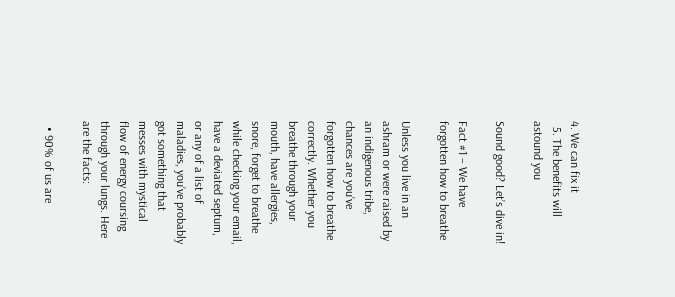4. We can fix it
  5. The benefits will astound you

Sound good? Let’s dive in!

Fact #1 – We have forgotten how to breathe

Unless you live in an ashram or were raised by an indigenous tribe, chances are you’ve forgotten how to breathe correctly. Whether you breathe through your mouth, have allergies, snore, forget to breathe while checking your email, have a deviated septum, or any of a list of maladies, you’ve probably got something that messes with mystical flow of energy coursing through your lungs. Here are the facts:

  • 90% of us are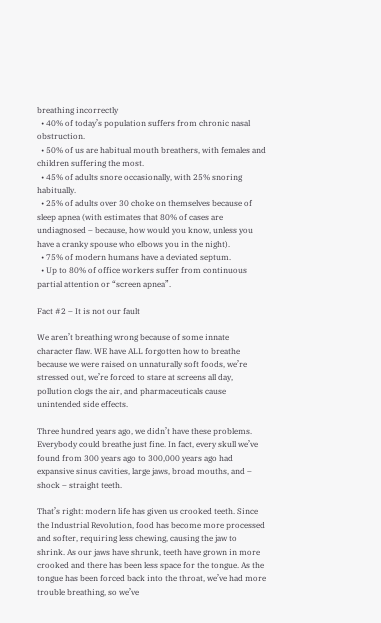breathing incorrectly
  • 40% of today’s population suffers from chronic nasal obstruction.
  • 50% of us are habitual mouth breathers, with females and children suffering the most.
  • 45% of adults snore occasionally, with 25% snoring habitually.
  • 25% of adults over 30 choke on themselves because of sleep apnea (with estimates that 80% of cases are undiagnosed – because, how would you know, unless you have a cranky spouse who elbows you in the night).
  • 75% of modern humans have a deviated septum.
  • Up to 80% of office workers suffer from continuous partial attention or “screen apnea”.

Fact #2 – It is not our fault

We aren’t breathing wrong because of some innate character flaw. WE have ALL forgotten how to breathe because we were raised on unnaturally soft foods, we’re stressed out, we’re forced to stare at screens all day, pollution clogs the air, and pharmaceuticals cause unintended side effects.

Three hundred years ago, we didn’t have these problems. Everybody could breathe just fine. In fact, every skull we’ve found from 300 years ago to 300,000 years ago had expansive sinus cavities, large jaws, broad mouths, and – shock – straight teeth.

That’s right: modern life has given us crooked teeth. Since the Industrial Revolution, food has become more processed and softer, requiring less chewing, causing the jaw to shrink. As our jaws have shrunk, teeth have grown in more crooked and there has been less space for the tongue. As the tongue has been forced back into the throat, we’ve had more trouble breathing, so we’ve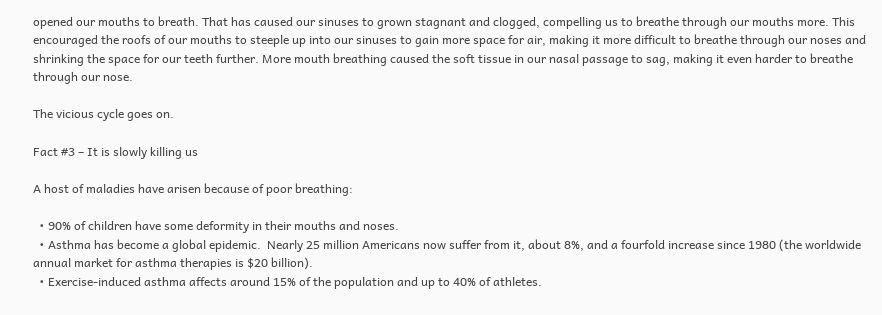opened our mouths to breath. That has caused our sinuses to grown stagnant and clogged, compelling us to breathe through our mouths more. This encouraged the roofs of our mouths to steeple up into our sinuses to gain more space for air, making it more difficult to breathe through our noses and shrinking the space for our teeth further. More mouth breathing caused the soft tissue in our nasal passage to sag, making it even harder to breathe through our nose.

The vicious cycle goes on.

Fact #3 – It is slowly killing us

A host of maladies have arisen because of poor breathing:

  • 90% of children have some deformity in their mouths and noses.
  • Asthma has become a global epidemic.  Nearly 25 million Americans now suffer from it, about 8%, and a fourfold increase since 1980 (the worldwide annual market for asthma therapies is $20 billion).
  • Exercise-induced asthma affects around 15% of the population and up to 40% of athletes.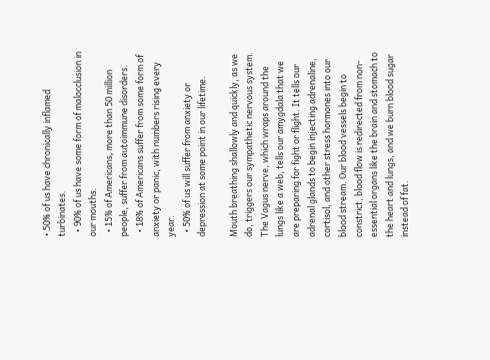• 50% of us have chronically inflamed turbinates.
  • 90% of us have some form of malocclusion in our mouths.
  • 15% of Americans, more than 50 million people, suffer from autoimmune disorders.
  • 18% of Americans suffer from some form of anxiety or panic, with numbers rising every year.
  • 50% of us will suffer from anxiety or depression at some point in our lifetime.

Mouth breathing shallowly and quickly, as we do, triggers our sympathetic nervous system. The Vagus nerve, which wraps around the lungs like a web, tells our amygdala that we are preparing for fight or flight. It tells our adrenal glands to begin injecting adrenaline, cortisol, and other stress hormones into our blood stream. Our blood vessels begin to constrict, blood flow is redirected from non-essential organs like the brain and stomach to the heart and lungs, and we burn blood sugar instead of fat.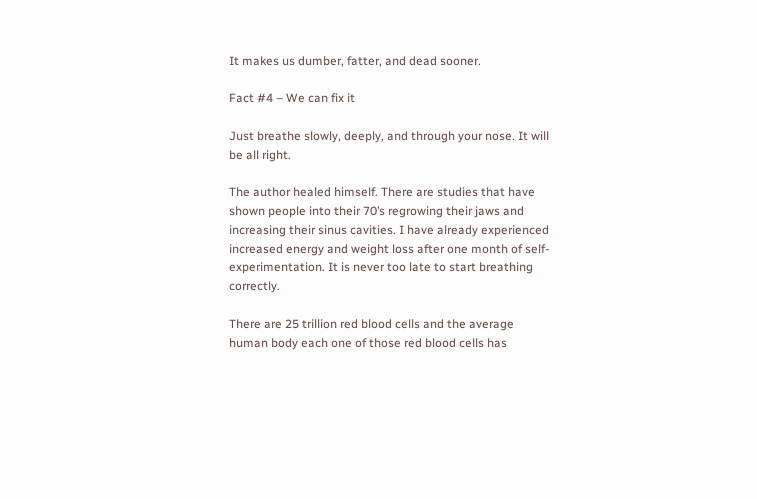It makes us dumber, fatter, and dead sooner.

Fact #4 – We can fix it

Just breathe slowly, deeply, and through your nose. It will be all right.

The author healed himself. There are studies that have shown people into their 70’s regrowing their jaws and increasing their sinus cavities. I have already experienced increased energy and weight loss after one month of self-experimentation. It is never too late to start breathing correctly.

There are 25 trillion red blood cells and the average human body each one of those red blood cells has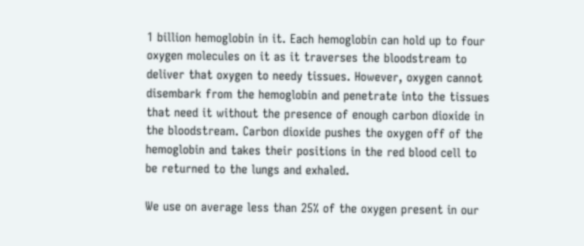1 billion hemoglobin in it. Each hemoglobin can hold up to four oxygen molecules on it as it traverses the bloodstream to deliver that oxygen to needy tissues. However, oxygen cannot disembark from the hemoglobin and penetrate into the tissues that need it without the presence of enough carbon dioxide in the bloodstream. Carbon dioxide pushes the oxygen off of the hemoglobin and takes their positions in the red blood cell to be returned to the lungs and exhaled.

We use on average less than 25% of the oxygen present in our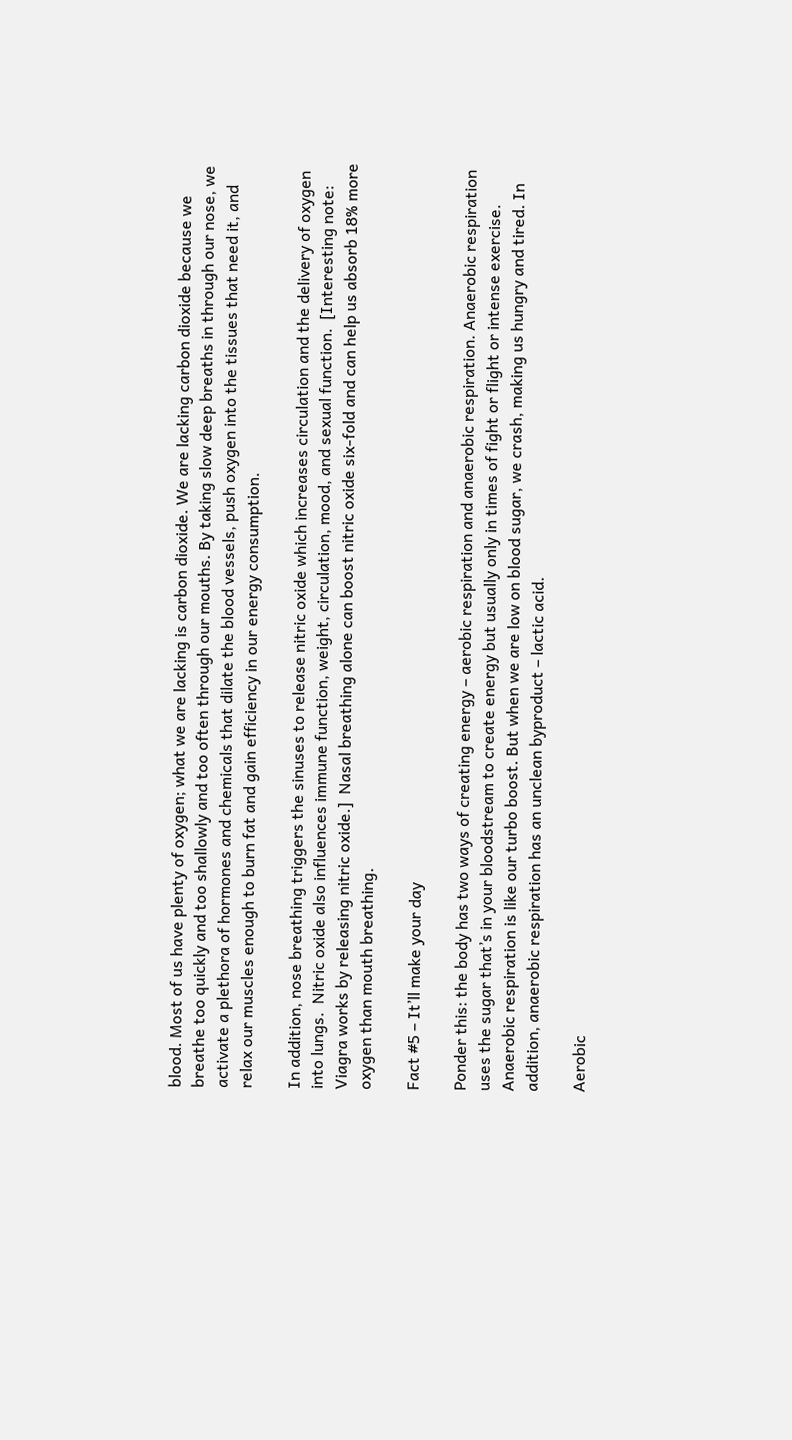blood. Most of us have plenty of oxygen; what we are lacking is carbon dioxide. We are lacking carbon dioxide because we breathe too quickly and too shallowly and too often through our mouths. By taking slow deep breaths in through our nose, we activate a plethora of hormones and chemicals that dilate the blood vessels, push oxygen into the tissues that need it, and relax our muscles enough to burn fat and gain efficiency in our energy consumption.

In addition, nose breathing triggers the sinuses to release nitric oxide which increases circulation and the delivery of oxygen into lungs.  Nitric oxide also influences immune function, weight, circulation, mood, and sexual function.  [Interesting note: Viagra works by releasing nitric oxide.]  Nasal breathing alone can boost nitric oxide six-fold and can help us absorb 18% more oxygen than mouth breathing.

Fact #5 – It’ll make your day

Ponder this: the body has two ways of creating energy – aerobic respiration and anaerobic respiration. Anaerobic respiration uses the sugar that’s in your bloodstream to create energy but usually only in times of fight or flight or intense exercise. Anaerobic respiration is like our turbo boost. But when we are low on blood sugar, we crash, making us hungry and tired. In addition, anaerobic respiration has an unclean byproduct – lactic acid.

Aerobic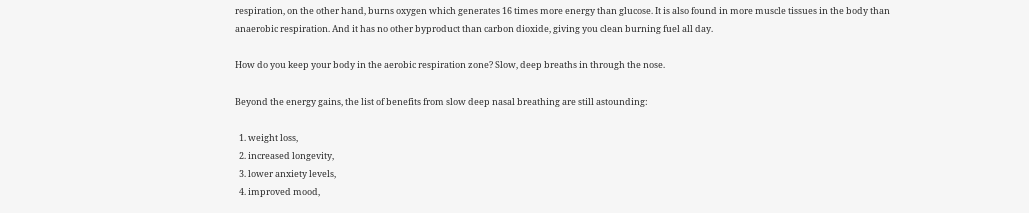respiration, on the other hand, burns oxygen which generates 16 times more energy than glucose. It is also found in more muscle tissues in the body than anaerobic respiration. And it has no other byproduct than carbon dioxide, giving you clean burning fuel all day.

How do you keep your body in the aerobic respiration zone? Slow, deep breaths in through the nose.

Beyond the energy gains, the list of benefits from slow deep nasal breathing are still astounding:

  1. weight loss,
  2. increased longevity,
  3. lower anxiety levels,
  4. improved mood,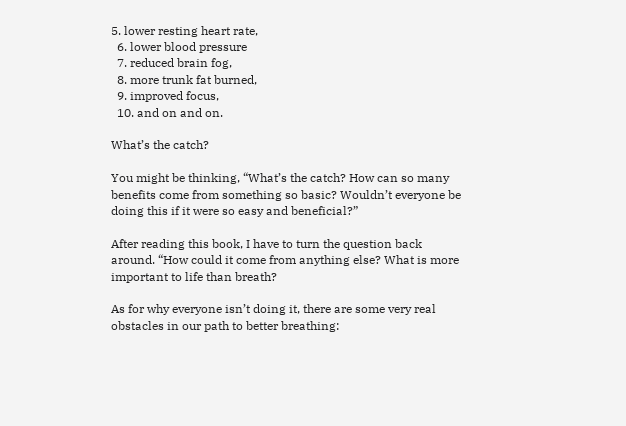5. lower resting heart rate,
  6. lower blood pressure
  7. reduced brain fog,
  8. more trunk fat burned,
  9. improved focus,
  10. and on and on.

What’s the catch?

You might be thinking, “What’s the catch? How can so many benefits come from something so basic? Wouldn’t everyone be doing this if it were so easy and beneficial?”

After reading this book, I have to turn the question back around. “How could it come from anything else? What is more important to life than breath?

As for why everyone isn’t doing it, there are some very real obstacles in our path to better breathing: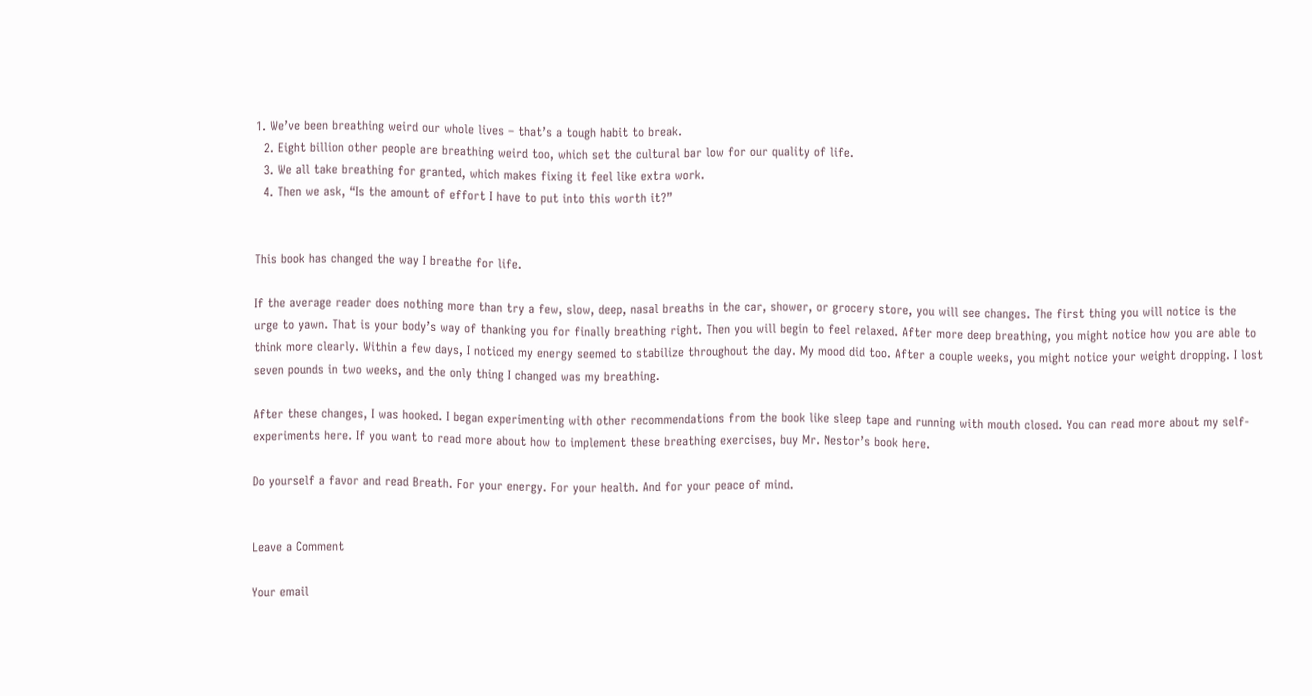1. We’ve been breathing weird our whole lives – that’s a tough habit to break.
  2. Eight billion other people are breathing weird too, which set the cultural bar low for our quality of life.
  3. We all take breathing for granted, which makes fixing it feel like extra work.
  4. Then we ask, “Is the amount of effort I have to put into this worth it?”


This book has changed the way I breathe for life.

If the average reader does nothing more than try a few, slow, deep, nasal breaths in the car, shower, or grocery store, you will see changes. The first thing you will notice is the urge to yawn. That is your body’s way of thanking you for finally breathing right. Then you will begin to feel relaxed. After more deep breathing, you might notice how you are able to think more clearly. Within a few days, I noticed my energy seemed to stabilize throughout the day. My mood did too. After a couple weeks, you might notice your weight dropping. I lost seven pounds in two weeks, and the only thing I changed was my breathing.

After these changes, I was hooked. I began experimenting with other recommendations from the book like sleep tape and running with mouth closed. You can read more about my self-experiments here. If you want to read more about how to implement these breathing exercises, buy Mr. Nestor’s book here.

Do yourself a favor and read Breath. For your energy. For your health. And for your peace of mind.


Leave a Comment

Your email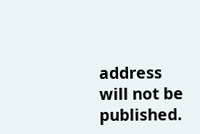address will not be published.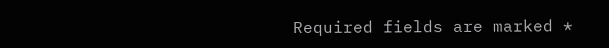Required fields are marked *